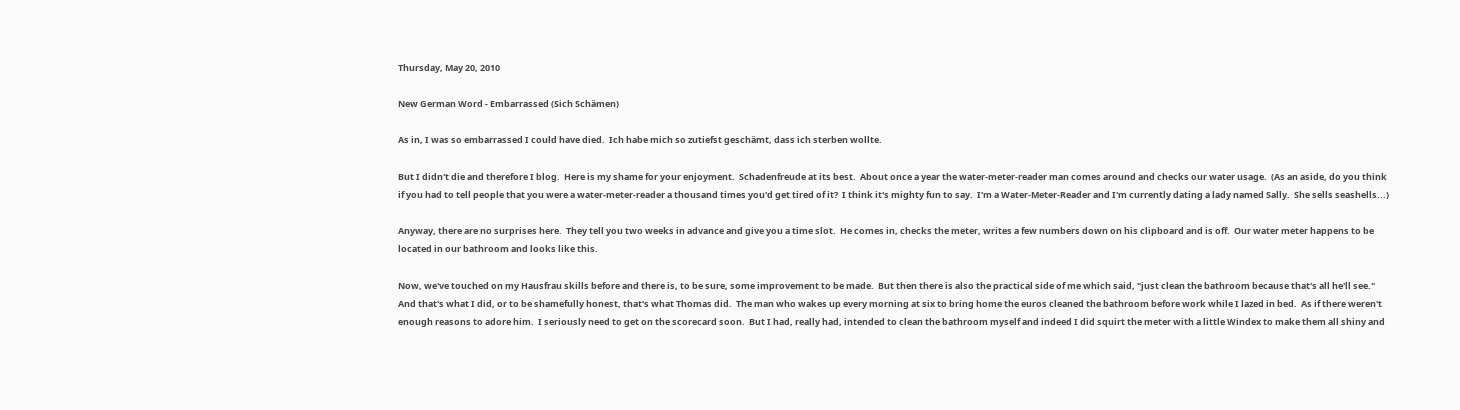Thursday, May 20, 2010

New German Word - Embarrassed (Sich Schämen)

As in, I was so embarrassed I could have died.  Ich habe mich so zutiefst geschämt, dass ich sterben wollte.

But I didn't die and therefore I blog.  Here is my shame for your enjoyment.  Schadenfreude at its best.  About once a year the water-meter-reader man comes around and checks our water usage.  (As an aside, do you think if you had to tell people that you were a water-meter-reader a thousand times you'd get tired of it?  I think it's mighty fun to say.  I'm a Water-Meter-Reader and I'm currently dating a lady named Sally.  She sells seashells...)

Anyway, there are no surprises here.  They tell you two weeks in advance and give you a time slot.  He comes in, checks the meter, writes a few numbers down on his clipboard and is off.  Our water meter happens to be located in our bathroom and looks like this.

Now, we've touched on my Hausfrau skills before and there is, to be sure, some improvement to be made.  But then there is also the practical side of me which said, "just clean the bathroom because that's all he'll see."  And that's what I did, or to be shamefully honest, that's what Thomas did.  The man who wakes up every morning at six to bring home the euros cleaned the bathroom before work while I lazed in bed.  As if there weren't enough reasons to adore him.  I seriously need to get on the scorecard soon.  But I had, really had, intended to clean the bathroom myself and indeed I did squirt the meter with a little Windex to make them all shiny and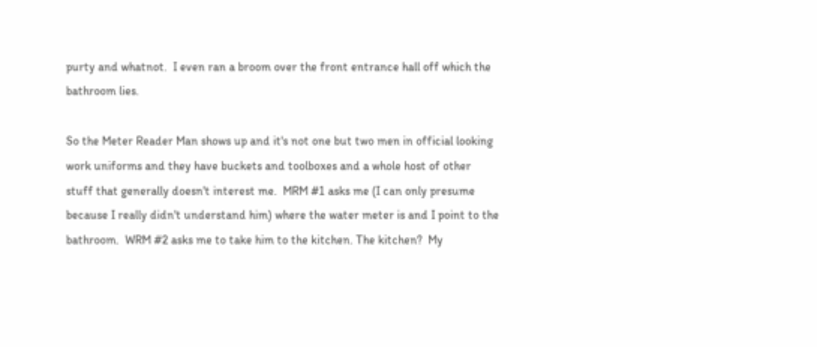purty and whatnot.  I even ran a broom over the front entrance hall off which the bathroom lies.

So the Meter Reader Man shows up and it's not one but two men in official looking work uniforms and they have buckets and toolboxes and a whole host of other stuff that generally doesn't interest me.  MRM #1 asks me (I can only presume because I really didn't understand him) where the water meter is and I point to the bathroom.  WRM #2 asks me to take him to the kitchen. The kitchen?  My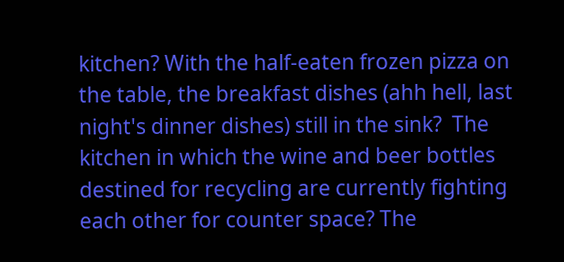kitchen? With the half-eaten frozen pizza on the table, the breakfast dishes (ahh hell, last night's dinner dishes) still in the sink?  The kitchen in which the wine and beer bottles destined for recycling are currently fighting each other for counter space? The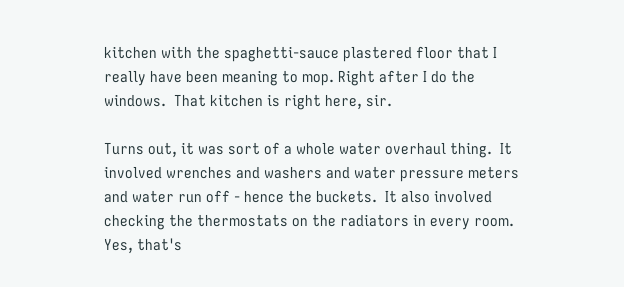kitchen with the spaghetti-sauce plastered floor that I really have been meaning to mop. Right after I do the windows.  That kitchen is right here, sir.

Turns out, it was sort of a whole water overhaul thing.  It involved wrenches and washers and water pressure meters and water run off - hence the buckets.  It also involved checking the thermostats on the radiators in every room.  Yes, that's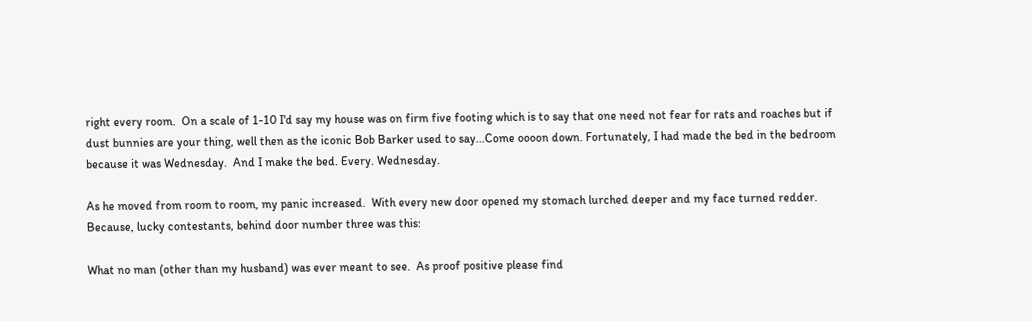right every room.  On a scale of 1-10 I'd say my house was on firm five footing which is to say that one need not fear for rats and roaches but if dust bunnies are your thing, well then as the iconic Bob Barker used to say...Come oooon down. Fortunately, I had made the bed in the bedroom because it was Wednesday.  And I make the bed. Every. Wednesday.

As he moved from room to room, my panic increased.  With every new door opened my stomach lurched deeper and my face turned redder.  Because, lucky contestants, behind door number three was this:

What no man (other than my husband) was ever meant to see.  As proof positive please find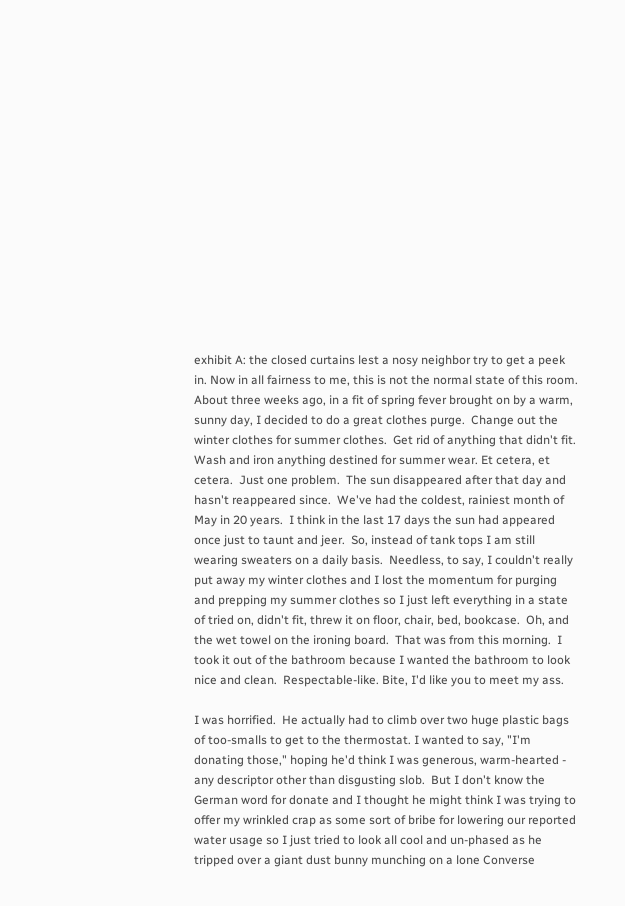exhibit A: the closed curtains lest a nosy neighbor try to get a peek in. Now in all fairness to me, this is not the normal state of this room.  About three weeks ago, in a fit of spring fever brought on by a warm, sunny day, I decided to do a great clothes purge.  Change out the winter clothes for summer clothes.  Get rid of anything that didn't fit. Wash and iron anything destined for summer wear. Et cetera, et cetera.  Just one problem.  The sun disappeared after that day and hasn't reappeared since.  We've had the coldest, rainiest month of May in 20 years.  I think in the last 17 days the sun had appeared once just to taunt and jeer.  So, instead of tank tops I am still wearing sweaters on a daily basis.  Needless, to say, I couldn't really put away my winter clothes and I lost the momentum for purging and prepping my summer clothes so I just left everything in a state of tried on, didn't fit, threw it on floor, chair, bed, bookcase.  Oh, and the wet towel on the ironing board.  That was from this morning.  I took it out of the bathroom because I wanted the bathroom to look nice and clean.  Respectable-like. Bite, I'd like you to meet my ass.

I was horrified.  He actually had to climb over two huge plastic bags of too-smalls to get to the thermostat. I wanted to say, "I'm donating those," hoping he'd think I was generous, warm-hearted - any descriptor other than disgusting slob.  But I don't know the German word for donate and I thought he might think I was trying to offer my wrinkled crap as some sort of bribe for lowering our reported water usage so I just tried to look all cool and un-phased as he tripped over a giant dust bunny munching on a lone Converse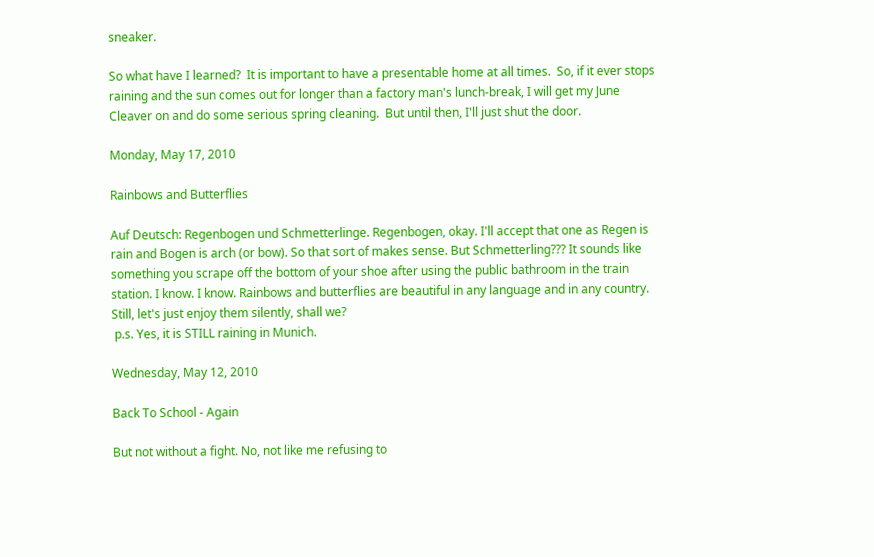sneaker.

So what have I learned?  It is important to have a presentable home at all times.  So, if it ever stops raining and the sun comes out for longer than a factory man's lunch-break, I will get my June Cleaver on and do some serious spring cleaning.  But until then, I'll just shut the door.

Monday, May 17, 2010

Rainbows and Butterflies

Auf Deutsch: Regenbogen und Schmetterlinge. Regenbogen, okay. I'll accept that one as Regen is rain and Bogen is arch (or bow). So that sort of makes sense. But Schmetterling??? It sounds like something you scrape off the bottom of your shoe after using the public bathroom in the train station. I know. I know. Rainbows and butterflies are beautiful in any language and in any country. Still, let's just enjoy them silently, shall we?
 p.s. Yes, it is STILL raining in Munich.

Wednesday, May 12, 2010

Back To School - Again

But not without a fight. No, not like me refusing to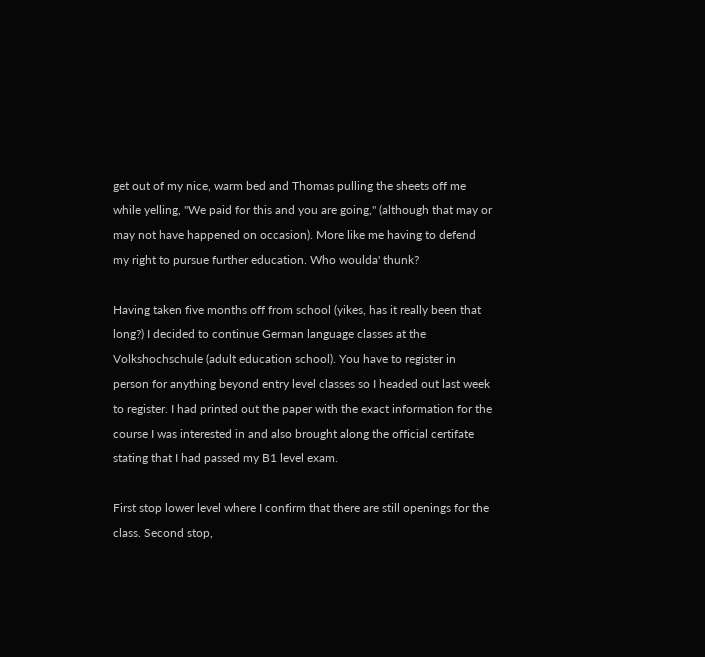get out of my nice, warm bed and Thomas pulling the sheets off me while yelling, "We paid for this and you are going," (although that may or may not have happened on occasion). More like me having to defend my right to pursue further education. Who woulda' thunk?

Having taken five months off from school (yikes, has it really been that long?) I decided to continue German language classes at the Volkshochschule (adult education school). You have to register in person for anything beyond entry level classes so I headed out last week to register. I had printed out the paper with the exact information for the course I was interested in and also brought along the official certifate stating that I had passed my B1 level exam.

First stop lower level where I confirm that there are still openings for the class. Second stop,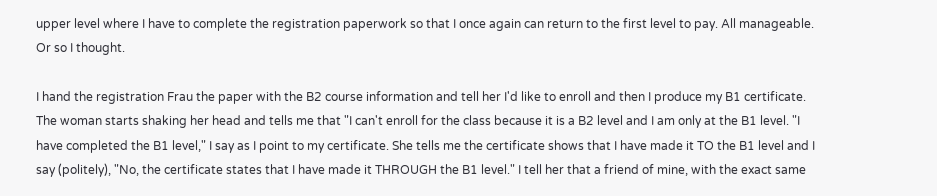upper level where I have to complete the registration paperwork so that I once again can return to the first level to pay. All manageable. Or so I thought.

I hand the registration Frau the paper with the B2 course information and tell her I'd like to enroll and then I produce my B1 certificate. The woman starts shaking her head and tells me that "I can't enroll for the class because it is a B2 level and I am only at the B1 level. "I have completed the B1 level," I say as I point to my certificate. She tells me the certificate shows that I have made it TO the B1 level and I say (politely), "No, the certificate states that I have made it THROUGH the B1 level." I tell her that a friend of mine, with the exact same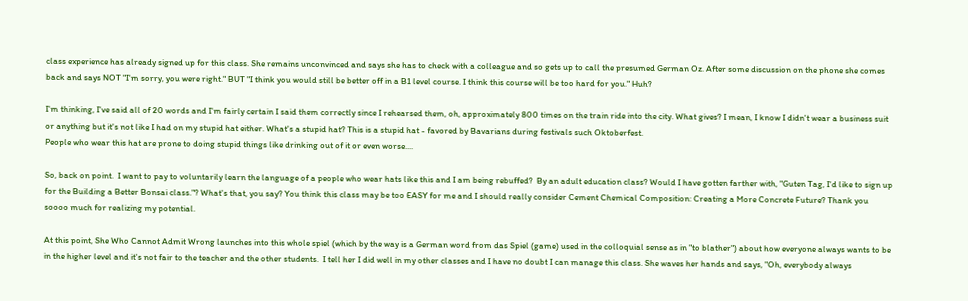class experience has already signed up for this class. She remains unconvinced and says she has to check with a colleague and so gets up to call the presumed German Oz. After some discussion on the phone she comes back and says NOT "I'm sorry, you were right." BUT "I think you would still be better off in a B1 level course. I think this course will be too hard for you." Huh?

I'm thinking, I've said all of 20 words and I'm fairly certain I said them correctly since I rehearsed them, oh, approximately 800 times on the train ride into the city. What gives? I mean, I know I didn't wear a business suit or anything but it's not like I had on my stupid hat either. What's a stupid hat? This is a stupid hat - favored by Bavarians during festivals such Oktoberfest.
People who wear this hat are prone to doing stupid things like drinking out of it or even worse....

So, back on point.  I want to pay to voluntarily learn the language of a people who wear hats like this and I am being rebuffed?  By an adult education class? Would I have gotten farther with, "Guten Tag, I'd like to sign up for the Building a Better Bonsai class."? What's that, you say? You think this class may be too EASY for me and I should really consider Cement Chemical Composition: Creating a More Concrete Future? Thank you soooo much for realizing my potential.

At this point, She Who Cannot Admit Wrong launches into this whole spiel (which by the way is a German word from das Spiel (game) used in the colloquial sense as in "to blather") about how everyone always wants to be in the higher level and it's not fair to the teacher and the other students.  I tell her I did well in my other classes and I have no doubt I can manage this class. She waves her hands and says, "Oh, everybody always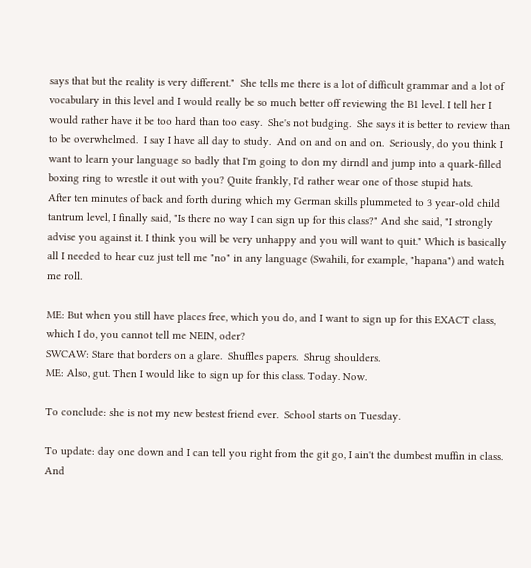says that but the reality is very different."  She tells me there is a lot of difficult grammar and a lot of vocabulary in this level and I would really be so much better off reviewing the B1 level. I tell her I would rather have it be too hard than too easy.  She's not budging.  She says it is better to review than to be overwhelmed.  I say I have all day to study.  And on and on and on.  Seriously, do you think I want to learn your language so badly that I'm going to don my dirndl and jump into a quark-filled boxing ring to wrestle it out with you? Quite frankly, I'd rather wear one of those stupid hats.
After ten minutes of back and forth during which my German skills plummeted to 3 year-old child tantrum level, I finally said, "Is there no way I can sign up for this class?" And she said, "I strongly advise you against it. I think you will be very unhappy and you will want to quit." Which is basically all I needed to hear cuz just tell me "no" in any language (Swahili, for example, "hapana") and watch me roll.

ME: But when you still have places free, which you do, and I want to sign up for this EXACT class, which I do, you cannot tell me NEIN, oder?
SWCAW: Stare that borders on a glare.  Shuffles papers.  Shrug shoulders.
ME: Also, gut. Then I would like to sign up for this class. Today. Now.

To conclude: she is not my new bestest friend ever.  School starts on Tuesday.

To update: day one down and I can tell you right from the git go, I ain't the dumbest muffin in class. And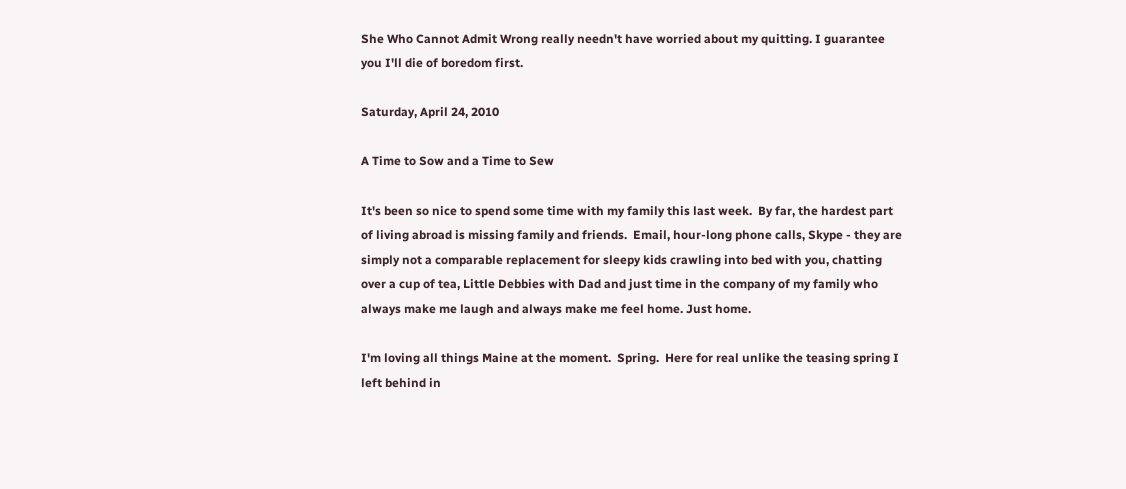She Who Cannot Admit Wrong really needn't have worried about my quitting. I guarantee you I'll die of boredom first.

Saturday, April 24, 2010

A Time to Sow and a Time to Sew

It's been so nice to spend some time with my family this last week.  By far, the hardest part of living abroad is missing family and friends.  Email, hour-long phone calls, Skype - they are simply not a comparable replacement for sleepy kids crawling into bed with you, chatting over a cup of tea, Little Debbies with Dad and just time in the company of my family who always make me laugh and always make me feel home. Just home.

I'm loving all things Maine at the moment.  Spring.  Here for real unlike the teasing spring I left behind in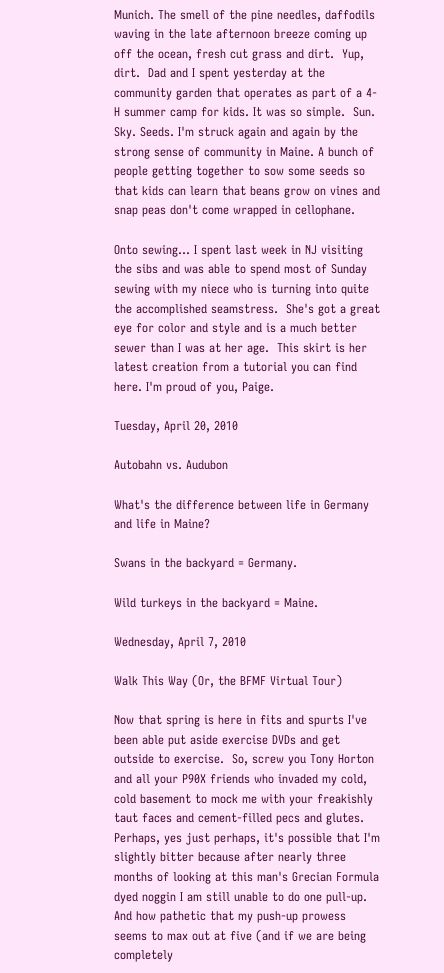Munich. The smell of the pine needles, daffodils waving in the late afternoon breeze coming up off the ocean, fresh cut grass and dirt.  Yup, dirt.  Dad and I spent yesterday at the community garden that operates as part of a 4-H summer camp for kids. It was so simple.  Sun. Sky. Seeds. I'm struck again and again by the strong sense of community in Maine. A bunch of people getting together to sow some seeds so that kids can learn that beans grow on vines and snap peas don't come wrapped in cellophane.

Onto sewing... I spent last week in NJ visiting the sibs and was able to spend most of Sunday sewing with my niece who is turning into quite the accomplished seamstress.  She's got a great eye for color and style and is a much better sewer than I was at her age.  This skirt is her latest creation from a tutorial you can find here. I'm proud of you, Paige.

Tuesday, April 20, 2010

Autobahn vs. Audubon

What's the difference between life in Germany and life in Maine?

Swans in the backyard = Germany.

Wild turkeys in the backyard = Maine.

Wednesday, April 7, 2010

Walk This Way (Or, the BFMF Virtual Tour)

Now that spring is here in fits and spurts I've been able put aside exercise DVDs and get outside to exercise.  So, screw you Tony Horton and all your P90X friends who invaded my cold, cold basement to mock me with your freakishly taut faces and cement-filled pecs and glutes. Perhaps, yes just perhaps, it's possible that I'm slightly bitter because after nearly three months of looking at this man's Grecian Formula dyed noggin I am still unable to do one pull-up. And how pathetic that my push-up prowess seems to max out at five (and if we are being completely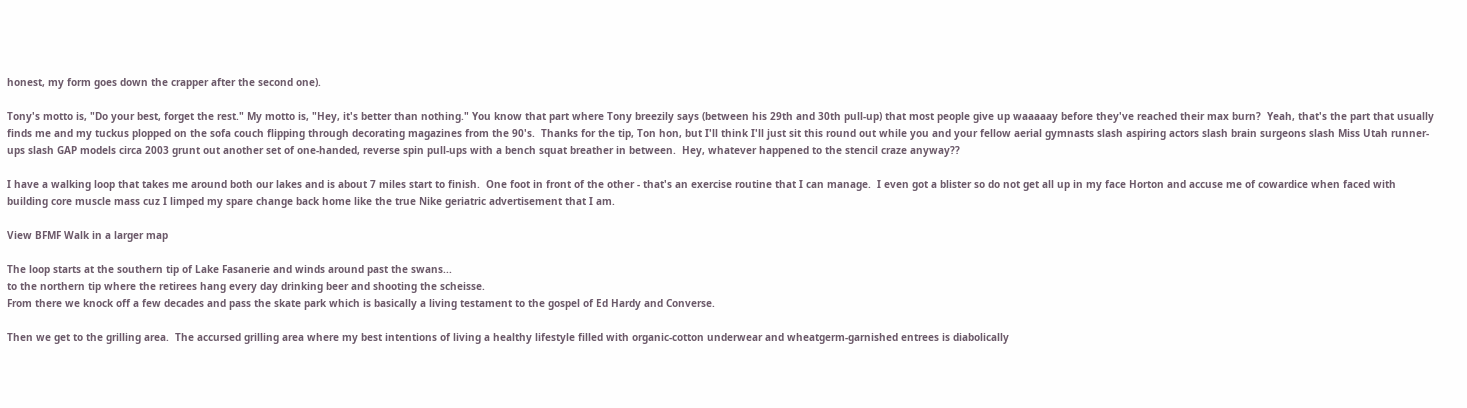honest, my form goes down the crapper after the second one).

Tony's motto is, "Do your best, forget the rest." My motto is, "Hey, it's better than nothing." You know that part where Tony breezily says (between his 29th and 30th pull-up) that most people give up waaaaay before they've reached their max burn?  Yeah, that's the part that usually finds me and my tuckus plopped on the sofa couch flipping through decorating magazines from the 90's.  Thanks for the tip, Ton hon, but I'll think I'll just sit this round out while you and your fellow aerial gymnasts slash aspiring actors slash brain surgeons slash Miss Utah runner-ups slash GAP models circa 2003 grunt out another set of one-handed, reverse spin pull-ups with a bench squat breather in between.  Hey, whatever happened to the stencil craze anyway??

I have a walking loop that takes me around both our lakes and is about 7 miles start to finish.  One foot in front of the other - that's an exercise routine that I can manage.  I even got a blister so do not get all up in my face Horton and accuse me of cowardice when faced with building core muscle mass cuz I limped my spare change back home like the true Nike geriatric advertisement that I am.

View BFMF Walk in a larger map

The loop starts at the southern tip of Lake Fasanerie and winds around past the swans...
to the northern tip where the retirees hang every day drinking beer and shooting the scheisse.
From there we knock off a few decades and pass the skate park which is basically a living testament to the gospel of Ed Hardy and Converse.

Then we get to the grilling area.  The accursed grilling area where my best intentions of living a healthy lifestyle filled with organic-cotton underwear and wheatgerm-garnished entrees is diabolically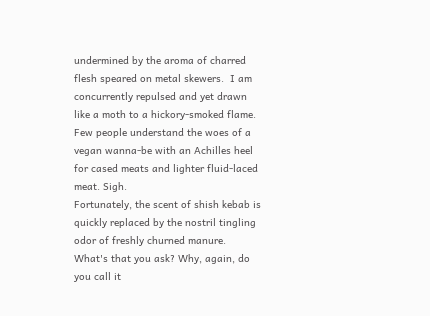undermined by the aroma of charred flesh speared on metal skewers.  I am concurrently repulsed and yet drawn like a moth to a hickory-smoked flame.  Few people understand the woes of a vegan wanna-be with an Achilles heel for cased meats and lighter fluid-laced meat. Sigh.
Fortunately, the scent of shish kebab is quickly replaced by the nostril tingling odor of freshly churned manure. What's that you ask? Why, again, do you call it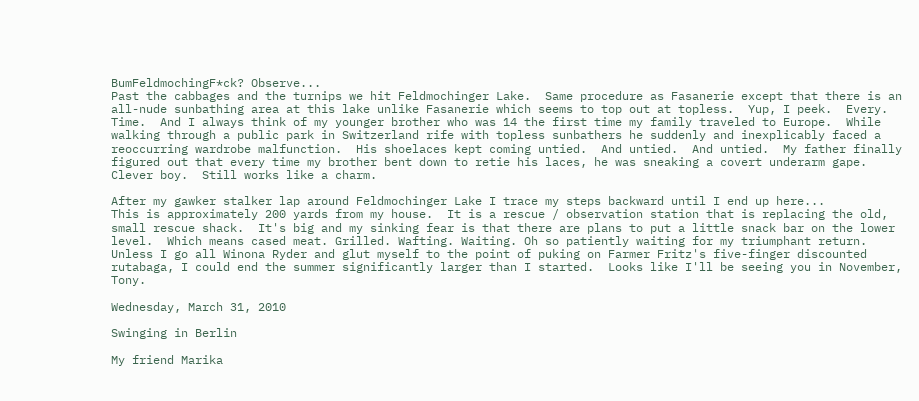BumFeldmochingF*ck? Observe...
Past the cabbages and the turnips we hit Feldmochinger Lake.  Same procedure as Fasanerie except that there is an all-nude sunbathing area at this lake unlike Fasanerie which seems to top out at topless.  Yup, I peek.  Every. Time.  And I always think of my younger brother who was 14 the first time my family traveled to Europe.  While walking through a public park in Switzerland rife with topless sunbathers he suddenly and inexplicably faced a reoccurring wardrobe malfunction.  His shoelaces kept coming untied.  And untied.  And untied.  My father finally figured out that every time my brother bent down to retie his laces, he was sneaking a covert underarm gape. Clever boy.  Still works like a charm.

After my gawker stalker lap around Feldmochinger Lake I trace my steps backward until I end up here...
This is approximately 200 yards from my house.  It is a rescue / observation station that is replacing the old, small rescue shack.  It's big and my sinking fear is that there are plans to put a little snack bar on the lower level.  Which means cased meat. Grilled. Wafting. Waiting. Oh so patiently waiting for my triumphant return. Unless I go all Winona Ryder and glut myself to the point of puking on Farmer Fritz's five-finger discounted rutabaga, I could end the summer significantly larger than I started.  Looks like I'll be seeing you in November, Tony.

Wednesday, March 31, 2010

Swinging in Berlin

My friend Marika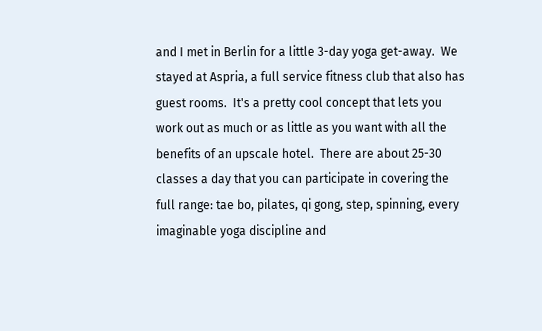and I met in Berlin for a little 3-day yoga get-away.  We stayed at Aspria, a full service fitness club that also has guest rooms.  It's a pretty cool concept that lets you work out as much or as little as you want with all the benefits of an upscale hotel.  There are about 25-30 classes a day that you can participate in covering the full range: tae bo, pilates, qi gong, step, spinning, every imaginable yoga discipline and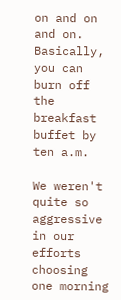on and on and on.  Basically, you can burn off the breakfast buffet by ten a.m.

We weren't quite so aggressive in our efforts choosing one morning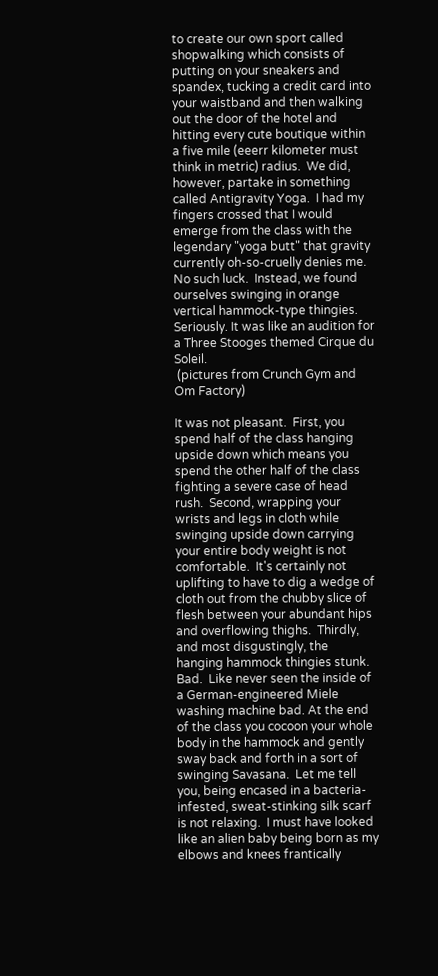to create our own sport called shopwalking which consists of putting on your sneakers and spandex, tucking a credit card into your waistband and then walking out the door of the hotel and hitting every cute boutique within a five mile (eeerr kilometer must think in metric) radius.  We did, however, partake in something called Antigravity Yoga.  I had my fingers crossed that I would emerge from the class with the legendary "yoga butt" that gravity currently oh-so-cruelly denies me. No such luck.  Instead, we found ourselves swinging in orange vertical hammock-type thingies. Seriously. It was like an audition for a Three Stooges themed Cirque du Soleil.
 (pictures from Crunch Gym and Om Factory)

It was not pleasant.  First, you spend half of the class hanging upside down which means you spend the other half of the class fighting a severe case of head rush.  Second, wrapping your wrists and legs in cloth while swinging upside down carrying your entire body weight is not comfortable.  It's certainly not uplifting to have to dig a wedge of cloth out from the chubby slice of flesh between your abundant hips and overflowing thighs.  Thirdly, and most disgustingly, the hanging hammock thingies stunk.  Bad.  Like never seen the inside of a German-engineered Miele washing machine bad. At the end of the class you cocoon your whole body in the hammock and gently sway back and forth in a sort of swinging Savasana.  Let me tell you, being encased in a bacteria-infested, sweat-stinking silk scarf is not relaxing.  I must have looked like an alien baby being born as my elbows and knees frantically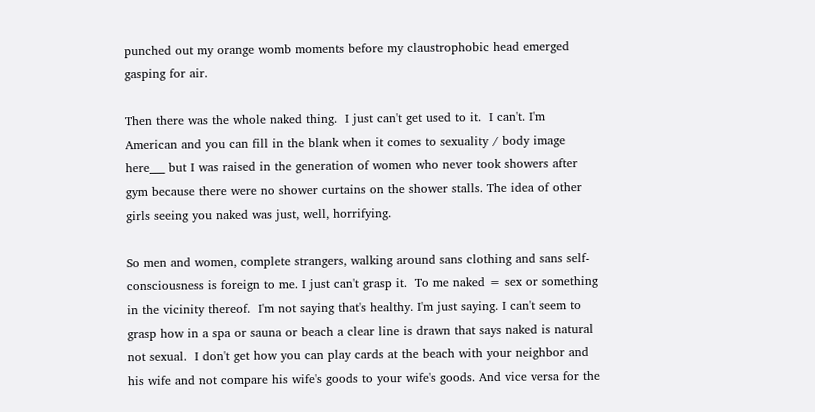punched out my orange womb moments before my claustrophobic head emerged gasping for air.

Then there was the whole naked thing.  I just can't get used to it.  I can't. I'm American and you can fill in the blank when it comes to sexuality / body image here___ but I was raised in the generation of women who never took showers after gym because there were no shower curtains on the shower stalls. The idea of other girls seeing you naked was just, well, horrifying.

So men and women, complete strangers, walking around sans clothing and sans self-consciousness is foreign to me. I just can't grasp it.  To me naked = sex or something in the vicinity thereof.  I'm not saying that's healthy. I'm just saying. I can't seem to grasp how in a spa or sauna or beach a clear line is drawn that says naked is natural not sexual.  I don't get how you can play cards at the beach with your neighbor and his wife and not compare his wife's goods to your wife's goods. And vice versa for the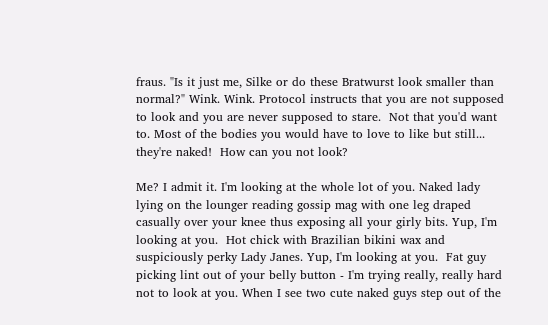fraus. "Is it just me, Silke or do these Bratwurst look smaller than normal?" Wink. Wink. Protocol instructs that you are not supposed to look and you are never supposed to stare.  Not that you'd want to. Most of the bodies you would have to love to like but still... they're naked!  How can you not look?

Me? I admit it. I'm looking at the whole lot of you. Naked lady lying on the lounger reading gossip mag with one leg draped casually over your knee thus exposing all your girly bits. Yup, I'm looking at you.  Hot chick with Brazilian bikini wax and suspiciously perky Lady Janes. Yup, I'm looking at you.  Fat guy picking lint out of your belly button - I'm trying really, really hard not to look at you. When I see two cute naked guys step out of the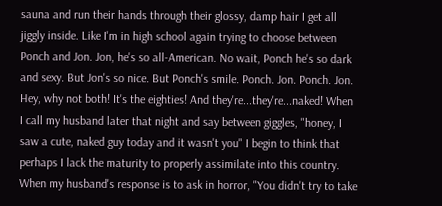sauna and run their hands through their glossy, damp hair I get all jiggly inside. Like I'm in high school again trying to choose between Ponch and Jon. Jon, he's so all-American. No wait, Ponch he's so dark and sexy. But Jon's so nice. But Ponch's smile. Ponch. Jon. Ponch. Jon. Hey, why not both! It's the eighties! And they're...they're...naked! When I call my husband later that night and say between giggles, "honey, I saw a cute, naked guy today and it wasn't you" I begin to think that perhaps I lack the maturity to properly assimilate into this country. When my husband's response is to ask in horror, "You didn't try to take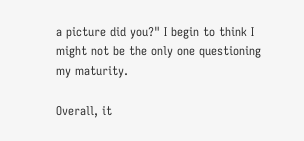a picture did you?" I begin to think I might not be the only one questioning my maturity.

Overall, it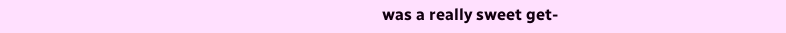was a really sweet get-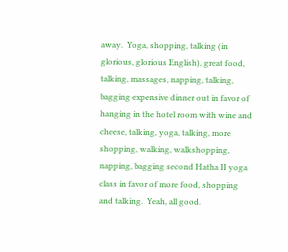away.  Yoga, shopping, talking (in glorious, glorious English), great food, talking, massages, napping, talking, bagging expensive dinner out in favor of hanging in the hotel room with wine and cheese, talking, yoga, talking, more shopping, walking, walkshopping, napping, bagging second Hatha II yoga class in favor of more food, shopping and talking.  Yeah, all good.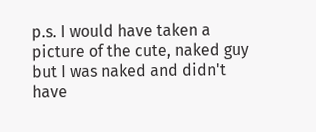p.s. I would have taken a picture of the cute, naked guy but I was naked and didn't have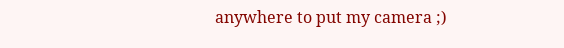anywhere to put my camera ;)